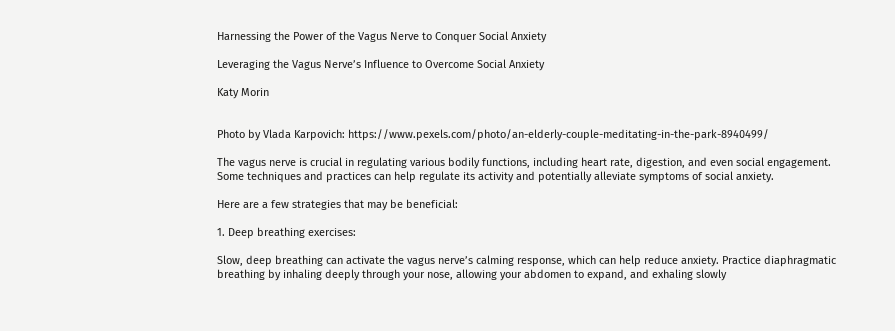Harnessing the Power of the Vagus Nerve to Conquer Social Anxiety

Leveraging the Vagus Nerve’s Influence to Overcome Social Anxiety

Katy Morin


Photo by Vlada Karpovich: https://www.pexels.com/photo/an-elderly-couple-meditating-in-the-park-8940499/

The vagus nerve is crucial in regulating various bodily functions, including heart rate, digestion, and even social engagement. Some techniques and practices can help regulate its activity and potentially alleviate symptoms of social anxiety.

Here are a few strategies that may be beneficial:

1. Deep breathing exercises:

Slow, deep breathing can activate the vagus nerve’s calming response, which can help reduce anxiety. Practice diaphragmatic breathing by inhaling deeply through your nose, allowing your abdomen to expand, and exhaling slowly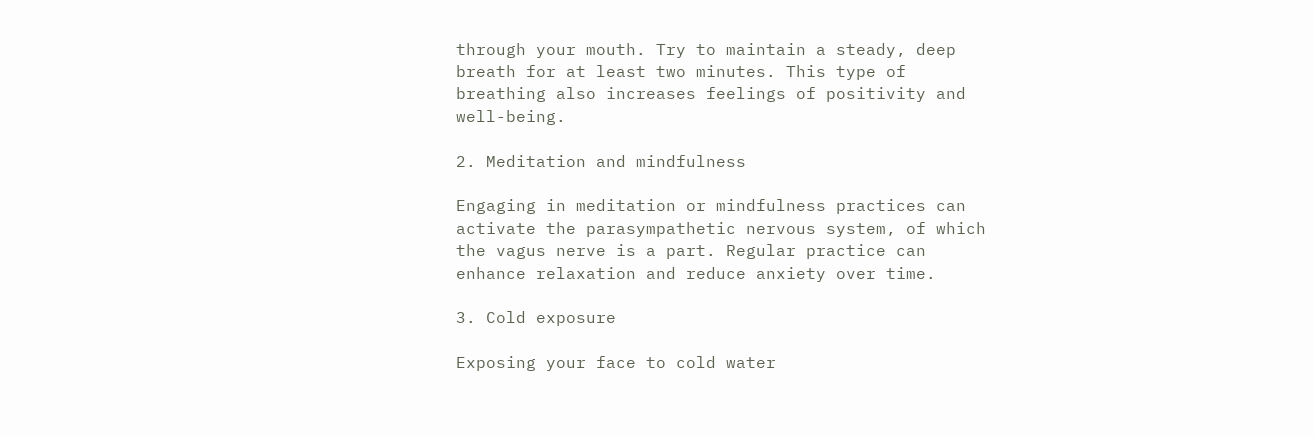through your mouth. Try to maintain a steady, deep breath for at least two minutes. This type of breathing also increases feelings of positivity and well-being.

2. Meditation and mindfulness

Engaging in meditation or mindfulness practices can activate the parasympathetic nervous system, of which the vagus nerve is a part. Regular practice can enhance relaxation and reduce anxiety over time.

3. Cold exposure

Exposing your face to cold water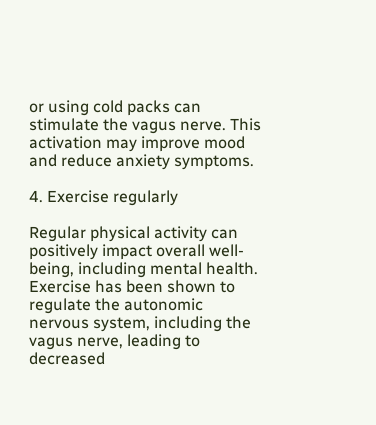or using cold packs can stimulate the vagus nerve. This activation may improve mood and reduce anxiety symptoms.

4. Exercise regularly

Regular physical activity can positively impact overall well-being, including mental health. Exercise has been shown to regulate the autonomic nervous system, including the vagus nerve, leading to decreased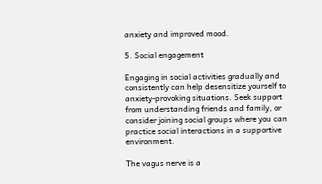anxiety and improved mood.

5. Social engagement

Engaging in social activities gradually and consistently can help desensitize yourself to anxiety-provoking situations. Seek support from understanding friends and family, or consider joining social groups where you can practice social interactions in a supportive environment.

The vagus nerve is a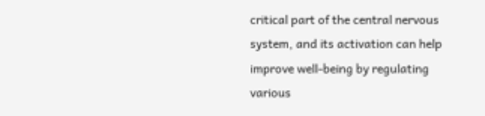critical part of the central nervous system, and its activation can help improve well-being by regulating various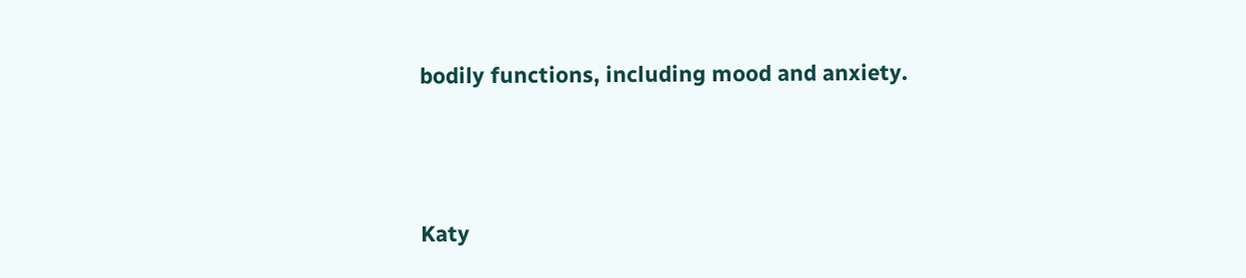bodily functions, including mood and anxiety.



Katy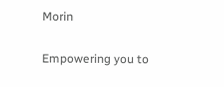Morin

Empowering you to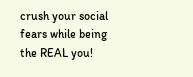crush your social fears while being the REAL you!